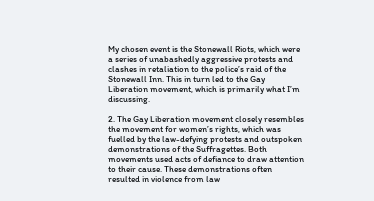My chosen event is the Stonewall Riots, which were a series of unabashedly aggressive protests and clashes in retaliation to the police’s raid of the Stonewall Inn. This in turn led to the Gay Liberation movement, which is primarily what I’m discussing.

2. The Gay Liberation movement closely resembles the movement for women’s rights, which was fuelled by the law-defying protests and outspoken demonstrations of the Suffragettes. Both movements used acts of defiance to draw attention to their cause. These demonstrations often resulted in violence from law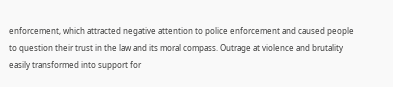enforcement, which attracted negative attention to police enforcement and caused people to question their trust in the law and its moral compass. Outrage at violence and brutality easily transformed into support for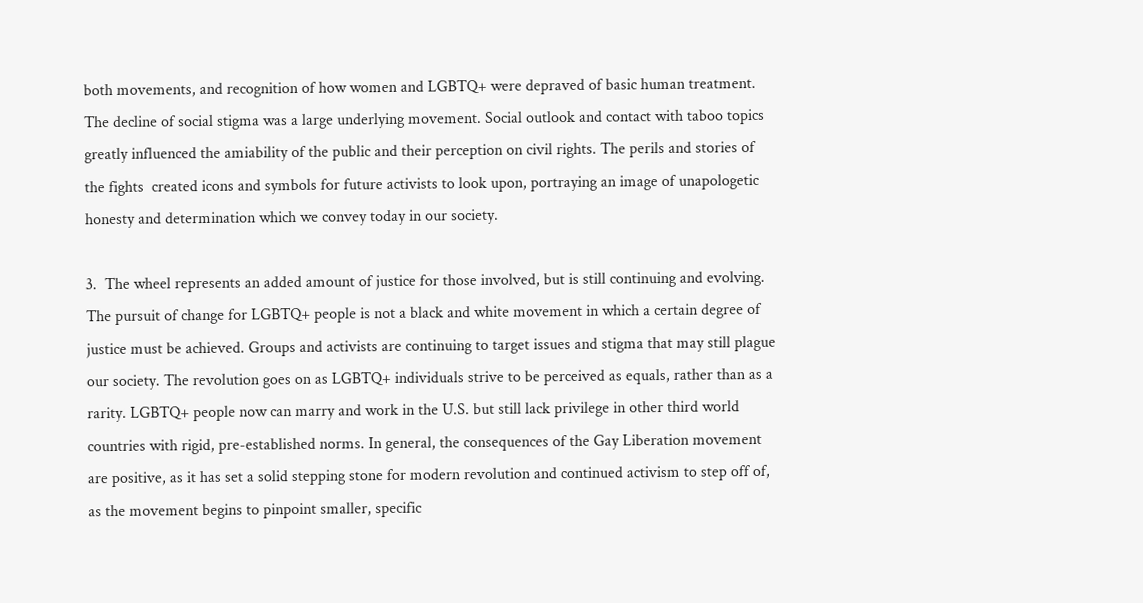both movements, and recognition of how women and LGBTQ+ were depraved of basic human treatment. The decline of social stigma was a large underlying movement. Social outlook and contact with taboo topics greatly influenced the amiability of the public and their perception on civil rights. The perils and stories of the fights  created icons and symbols for future activists to look upon, portraying an image of unapologetic honesty and determination which we convey today in our society.

3.  The wheel represents an added amount of justice for those involved, but is still continuing and evolving. The pursuit of change for LGBTQ+ people is not a black and white movement in which a certain degree of justice must be achieved. Groups and activists are continuing to target issues and stigma that may still plague our society. The revolution goes on as LGBTQ+ individuals strive to be perceived as equals, rather than as a rarity. LGBTQ+ people now can marry and work in the U.S. but still lack privilege in other third world countries with rigid, pre-established norms. In general, the consequences of the Gay Liberation movement are positive, as it has set a solid stepping stone for modern revolution and continued activism to step off of, as the movement begins to pinpoint smaller, specific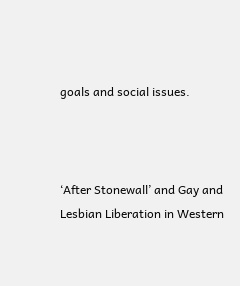goals and social issues.



‘After Stonewall’ and Gay and Lesbian Liberation in Western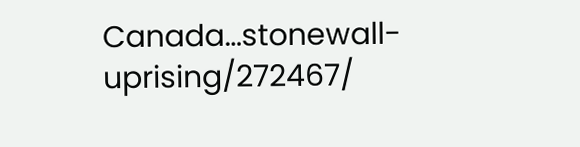Canada…stonewall-uprising/272467/